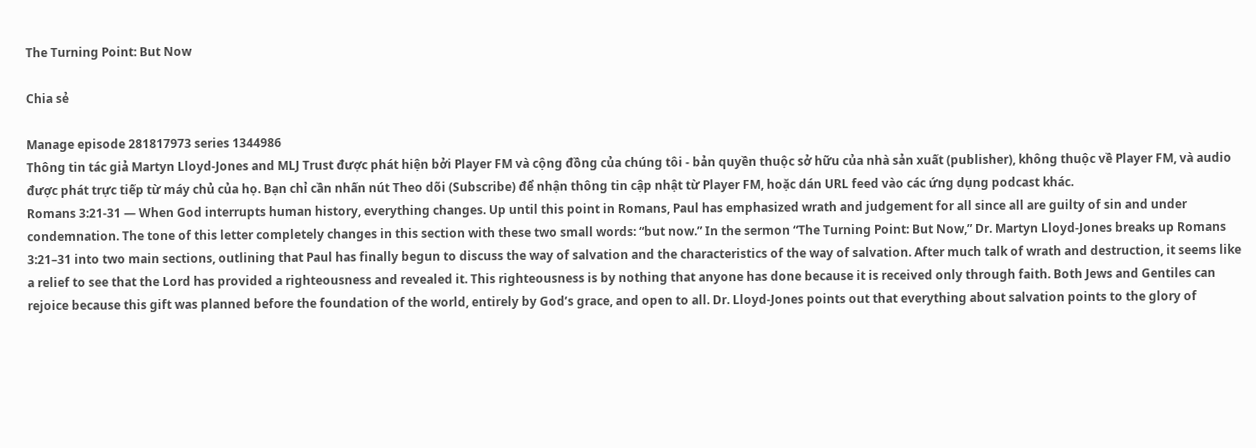The Turning Point: But Now

Chia sẻ

Manage episode 281817973 series 1344986
Thông tin tác giả Martyn Lloyd-Jones and MLJ Trust được phát hiện bởi Player FM và cộng đồng của chúng tôi - bản quyền thuộc sở hữu của nhà sản xuất (publisher), không thuộc về Player FM, và audio được phát trực tiếp từ máy chủ của họ. Bạn chỉ cần nhấn nút Theo dõi (Subscribe) để nhận thông tin cập nhật từ Player FM, hoặc dán URL feed vào các ứng dụng podcast khác.
Romans 3:21-31 — When God interrupts human history, everything changes. Up until this point in Romans, Paul has emphasized wrath and judgement for all since all are guilty of sin and under condemnation. The tone of this letter completely changes in this section with these two small words: “but now.” In the sermon “The Turning Point: But Now,” Dr. Martyn Lloyd-Jones breaks up Romans 3:21–31 into two main sections, outlining that Paul has finally begun to discuss the way of salvation and the characteristics of the way of salvation. After much talk of wrath and destruction, it seems like a relief to see that the Lord has provided a righteousness and revealed it. This righteousness is by nothing that anyone has done because it is received only through faith. Both Jews and Gentiles can rejoice because this gift was planned before the foundation of the world, entirely by God’s grace, and open to all. Dr. Lloyd-Jones points out that everything about salvation points to the glory of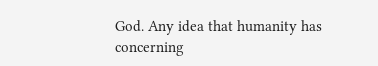God. Any idea that humanity has concerning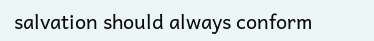salvation should always conform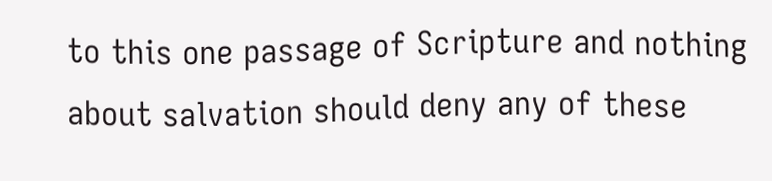to this one passage of Scripture and nothing about salvation should deny any of these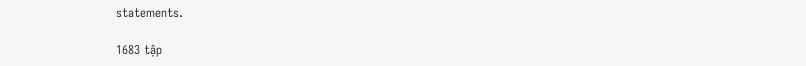statements.

1683 tập